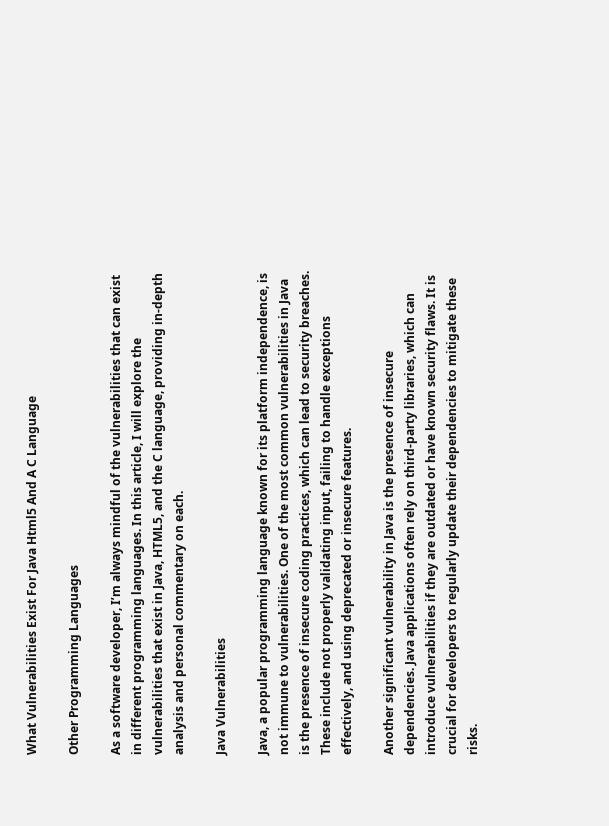What Vulnerabilities Exist For Java Html5 And A C Language

Other Programming Languages

As a software developer, I’m always mindful of the vulnerabilities that can exist in different programming languages. In this article, I will explore the vulnerabilities that exist in Java, HTML5, and the C language, providing in-depth analysis and personal commentary on each.

Java Vulnerabilities

Java, a popular programming language known for its platform independence, is not immune to vulnerabilities. One of the most common vulnerabilities in Java is the presence of insecure coding practices, which can lead to security breaches. These include not properly validating input, failing to handle exceptions effectively, and using deprecated or insecure features.

Another significant vulnerability in Java is the presence of insecure dependencies. Java applications often rely on third-party libraries, which can introduce vulnerabilities if they are outdated or have known security flaws. It is crucial for developers to regularly update their dependencies to mitigate these risks.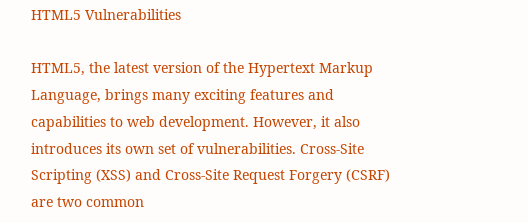HTML5 Vulnerabilities

HTML5, the latest version of the Hypertext Markup Language, brings many exciting features and capabilities to web development. However, it also introduces its own set of vulnerabilities. Cross-Site Scripting (XSS) and Cross-Site Request Forgery (CSRF) are two common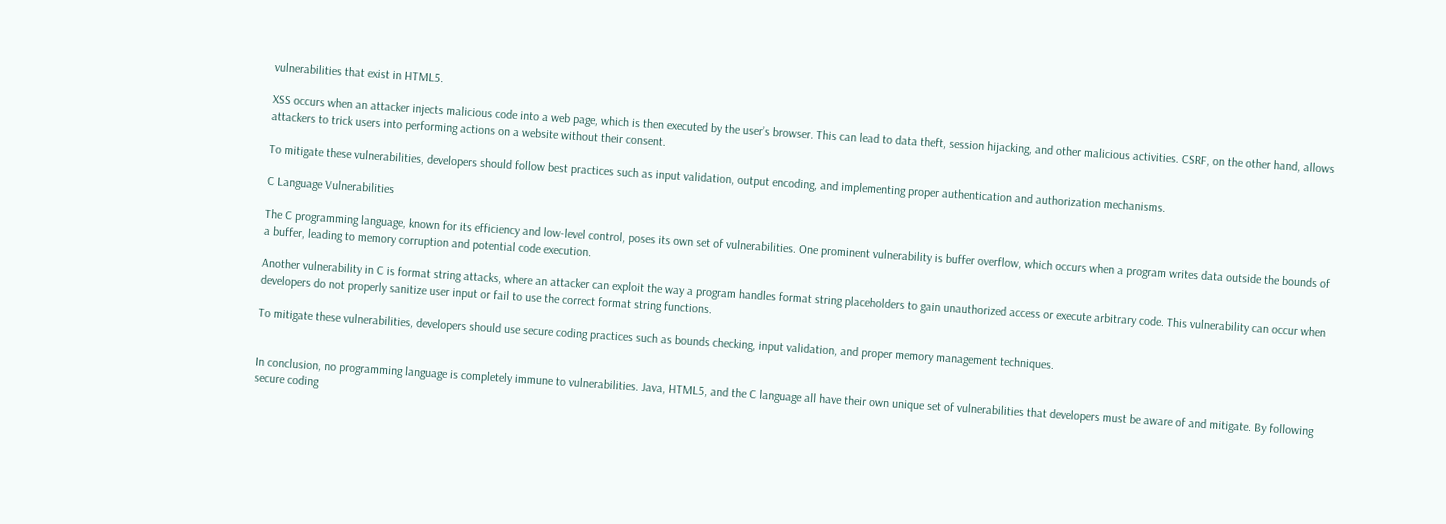vulnerabilities that exist in HTML5.

XSS occurs when an attacker injects malicious code into a web page, which is then executed by the user’s browser. This can lead to data theft, session hijacking, and other malicious activities. CSRF, on the other hand, allows attackers to trick users into performing actions on a website without their consent.

To mitigate these vulnerabilities, developers should follow best practices such as input validation, output encoding, and implementing proper authentication and authorization mechanisms.

C Language Vulnerabilities

The C programming language, known for its efficiency and low-level control, poses its own set of vulnerabilities. One prominent vulnerability is buffer overflow, which occurs when a program writes data outside the bounds of a buffer, leading to memory corruption and potential code execution.

Another vulnerability in C is format string attacks, where an attacker can exploit the way a program handles format string placeholders to gain unauthorized access or execute arbitrary code. This vulnerability can occur when developers do not properly sanitize user input or fail to use the correct format string functions.

To mitigate these vulnerabilities, developers should use secure coding practices such as bounds checking, input validation, and proper memory management techniques.


In conclusion, no programming language is completely immune to vulnerabilities. Java, HTML5, and the C language all have their own unique set of vulnerabilities that developers must be aware of and mitigate. By following secure coding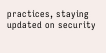practices, staying updated on security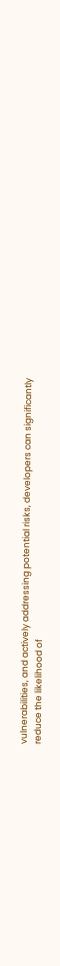vulnerabilities, and actively addressing potential risks, developers can significantly reduce the likelihood of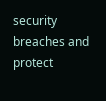security breaches and protect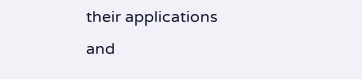their applications and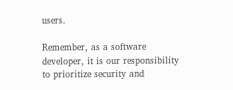users.

Remember, as a software developer, it is our responsibility to prioritize security and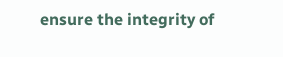ensure the integrity of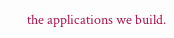the applications we build.